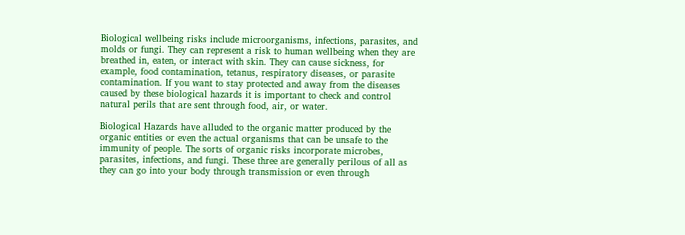Biological wellbeing risks include microorganisms, infections, parasites, and molds or fungi. They can represent a risk to human wellbeing when they are breathed in, eaten, or interact with skin. They can cause sickness, for example, food contamination, tetanus, respiratory diseases, or parasite contamination. If you want to stay protected and away from the diseases caused by these biological hazards it is important to check and control natural perils that are sent through food, air, or water.

Biological Hazards have alluded to the organic matter produced by the organic entities or even the actual organisms that can be unsafe to the immunity of people. The sorts of organic risks incorporate microbes, parasites, infections, and fungi. These three are generally perilous of all as they can go into your body through transmission or even through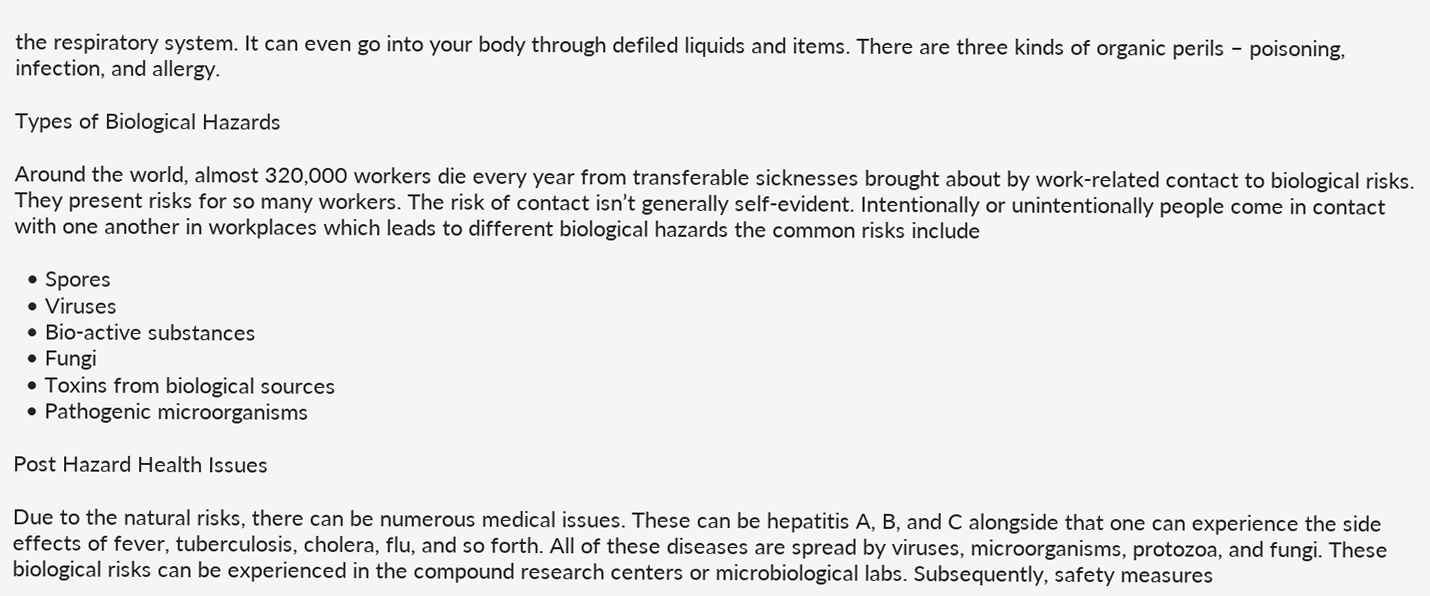the respiratory system. It can even go into your body through defiled liquids and items. There are three kinds of organic perils – poisoning, infection, and allergy.

Types of Biological Hazards

Around the world, almost 320,000 workers die every year from transferable sicknesses brought about by work-related contact to biological risks. They present risks for so many workers. The risk of contact isn’t generally self-evident. Intentionally or unintentionally people come in contact with one another in workplaces which leads to different biological hazards the common risks include

  • Spores
  • Viruses
  • Bio-active substances
  • Fungi
  • Toxins from biological sources
  • Pathogenic microorganisms

Post Hazard Health Issues

Due to the natural risks, there can be numerous medical issues. These can be hepatitis A, B, and C alongside that one can experience the side effects of fever, tuberculosis, cholera, flu, and so forth. All of these diseases are spread by viruses, microorganisms, protozoa, and fungi. These biological risks can be experienced in the compound research centers or microbiological labs. Subsequently, safety measures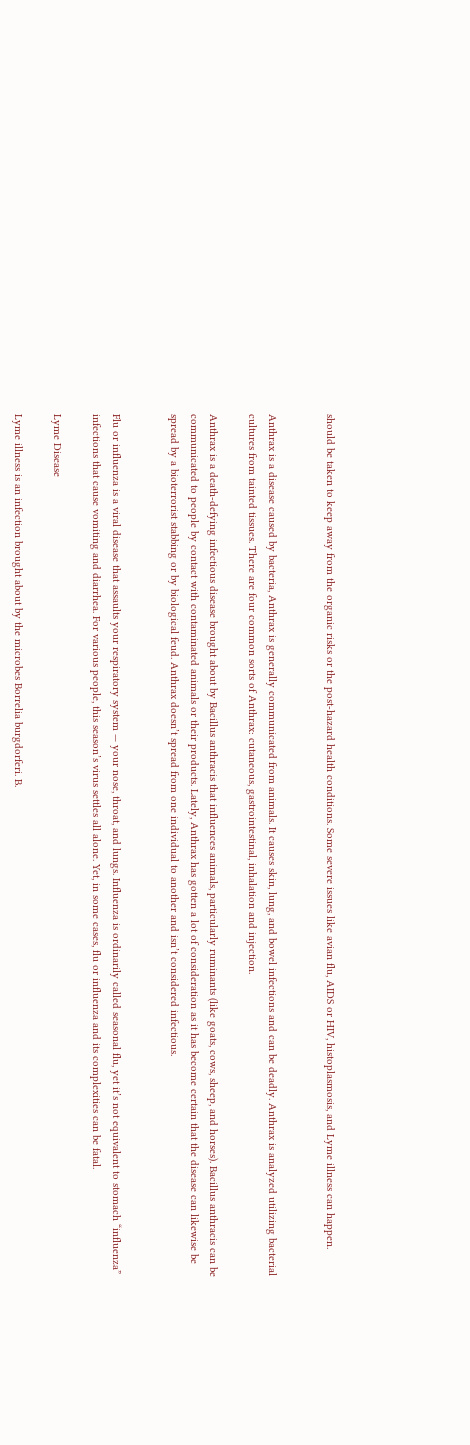should be taken to keep away from the organic risks or the post-hazard health conditions. Some severe issues like avian flu, AIDS or HIV, histoplasmosis, and Lyme illness can happen.


Anthrax is a disease caused by bacteria, Anthrax is generally communicated from animals. It causes skin, lung, and bowel infections and can be deadly. Anthrax is analyzed utilizing bacterial cultures from tainted tissues. There are four common sorts of Anthrax: cutaneous, gastrointestinal, inhalation and injection.

Anthrax is a death-defying infectious disease brought about by Bacillus anthracis that influences animals, particularly ruminants (like goats, cows, sheep, and horses). Bacillus anthracis can be communicated to people by contact with contaminated animals or their products. Lately, Anthrax has gotten a lot of consideration as it has become certain that the disease can likewise be spread by a bioterrorist stabbing or by biological feud. Anthrax doesn’t spread from one individual to another and isn’t considered infectious.


Flu or influenza is a viral disease that assaults your respiratory system — your nose, throat, and lungs. Influenza is ordinarily called seasonal flu, yet it’s not equivalent to stomach “influenza” infections that cause vomiting and diarrhea. For various people, this season’s virus settles all alone. Yet, in some cases, flu or influenza and its complexities can be fatal.

Lyme Disease

Lyme illness is an infection brought about by the microbes Borrelia burgdorferi. B.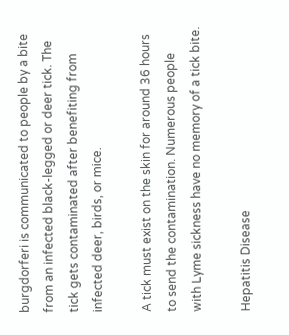burgdorferi is communicated to people by a bite from an infected black-legged or deer tick. The tick gets contaminated after benefiting from infected deer, birds, or mice.

A tick must exist on the skin for around 36 hours to send the contamination. Numerous people with Lyme sickness have no memory of a tick bite.

Hepatitis Disease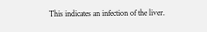This indicates an infection of the liver.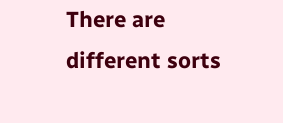There are different sorts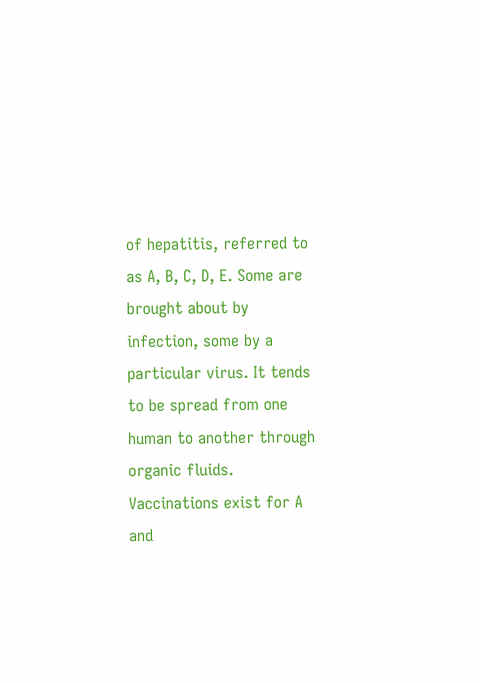of hepatitis, referred to as A, B, C, D, E. Some are brought about by infection, some by a particular virus. It tends to be spread from one human to another through organic fluids. Vaccinations exist for A and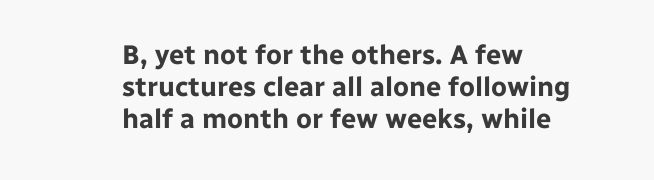B, yet not for the others. A few structures clear all alone following half a month or few weeks, while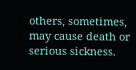others, sometimes, may cause death or serious sickness.